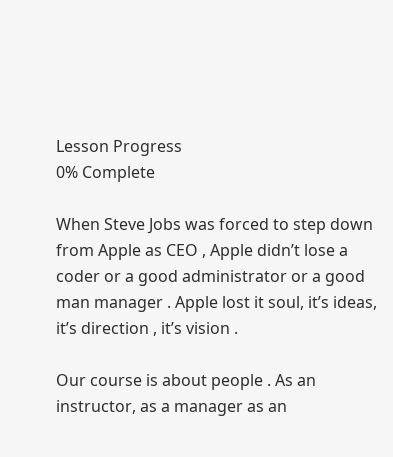Lesson Progress
0% Complete

When Steve Jobs was forced to step down from Apple as CEO , Apple didn’t lose a coder or a good administrator or a good man manager . Apple lost it soul, it’s ideas, it’s direction , it’s vision .

Our course is about people . As an instructor, as a manager as an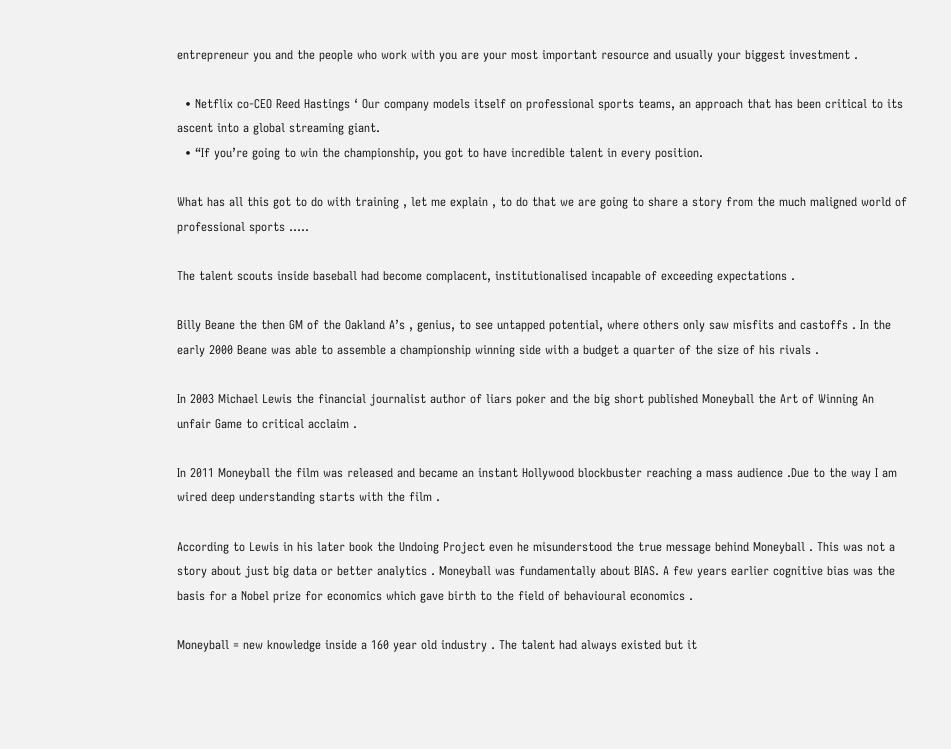entrepreneur you and the people who work with you are your most important resource and usually your biggest investment .

  • Netflix co-CEO Reed Hastings ‘ Our company models itself on professional sports teams, an approach that has been critical to its ascent into a global streaming giant.
  • “If you’re going to win the championship, you got to have incredible talent in every position.

What has all this got to do with training , let me explain , to do that we are going to share a story from the much maligned world of professional sports …..

The talent scouts inside baseball had become complacent, institutionalised incapable of exceeding expectations .

Billy Beane the then GM of the Oakland A’s , genius, to see untapped potential, where others only saw misfits and castoffs . In the early 2000 Beane was able to assemble a championship winning side with a budget a quarter of the size of his rivals .

In 2003 Michael Lewis the financial journalist author of liars poker and the big short published Moneyball the Art of Winning An unfair Game to critical acclaim .

In 2011 Moneyball the film was released and became an instant Hollywood blockbuster reaching a mass audience .Due to the way I am wired deep understanding starts with the film .

According to Lewis in his later book the Undoing Project even he misunderstood the true message behind Moneyball . This was not a story about just big data or better analytics . Moneyball was fundamentally about BIAS. A few years earlier cognitive bias was the basis for a Nobel prize for economics which gave birth to the field of behavioural economics .

Moneyball = new knowledge inside a 160 year old industry . The talent had always existed but it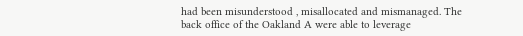had been misunderstood , misallocated and mismanaged. The back office of the Oakland A were able to leverage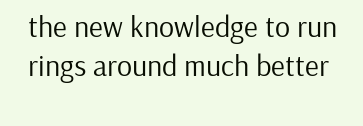the new knowledge to run rings around much better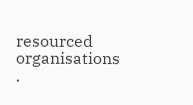resourced organisations .